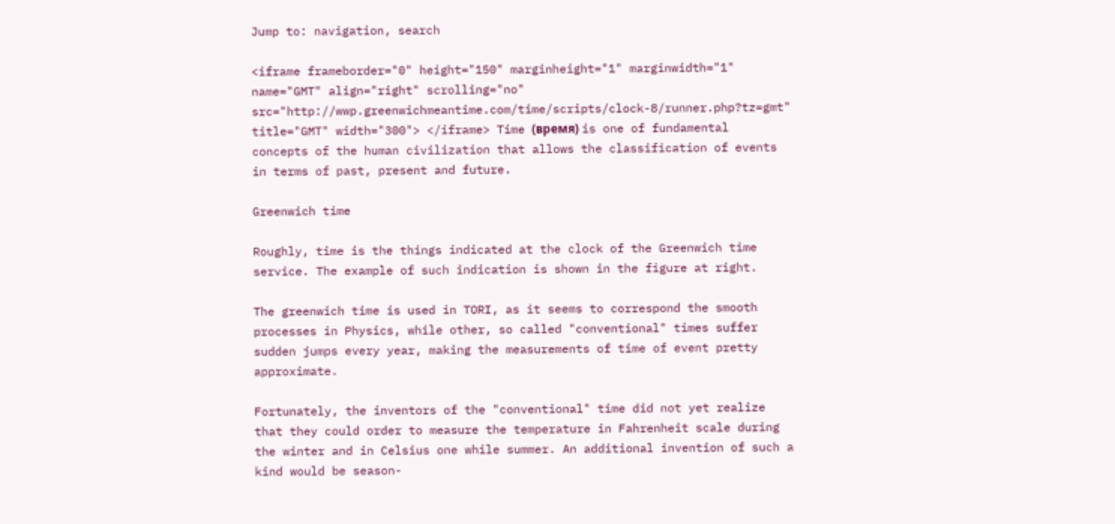Jump to: navigation, search

<iframe frameborder="0" height="150" marginheight="1" marginwidth="1" name="GMT" align="right" scrolling="no" src="http://wwp.greenwichmeantime.com/time/scripts/clock-8/runner.php?tz=gmt" title="GMT" width="300"> </iframe> Time (время) is one of fundamental concepts of the human civilization that allows the classification of events in terms of past, present and future.

Greenwich time

Roughly, time is the things indicated at the clock of the Greenwich time service. The example of such indication is shown in the figure at right.

The greenwich time is used in TORI, as it seems to correspond the smooth processes in Physics, while other, so called "conventional" times suffer sudden jumps every year, making the measurements of time of event pretty approximate.

Fortunately, the inventors of the "conventional" time did not yet realize that they could order to measure the temperature in Fahrenheit scale during the winter and in Celsius one while summer. An additional invention of such a kind would be season-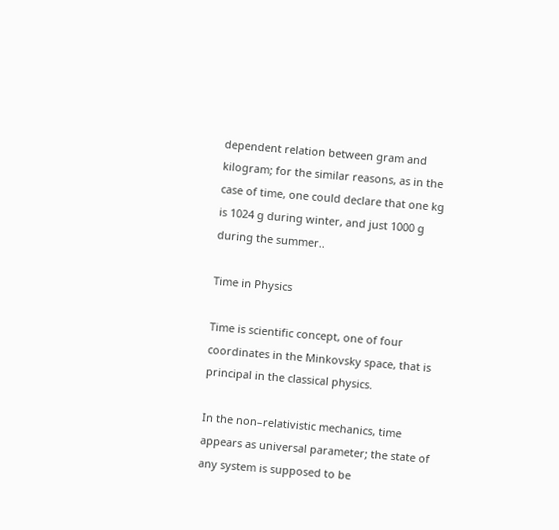dependent relation between gram and kilogram; for the similar reasons, as in the case of time, one could declare that one kg is 1024 g during winter, and just 1000 g during the summer..

Time in Physics

Time is scientific concept, one of four coordinates in the Minkovsky space, that is principal in the classical physics.

In the non–relativistic mechanics, time appears as universal parameter; the state of any system is supposed to be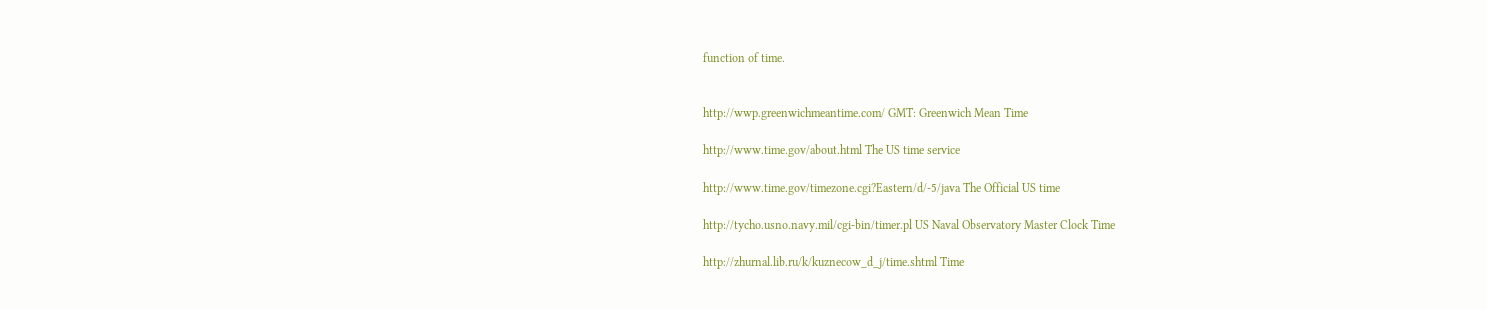function of time.


http://wwp.greenwichmeantime.com/ GMT: Greenwich Mean Time

http://www.time.gov/about.html The US time service

http://www.time.gov/timezone.cgi?Eastern/d/-5/java The Official US time

http://tycho.usno.navy.mil/cgi-bin/timer.pl US Naval Observatory Master Clock Time

http://zhurnal.lib.ru/k/kuznecow_d_j/time.shtml Time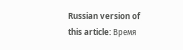Russian version of this article: Время